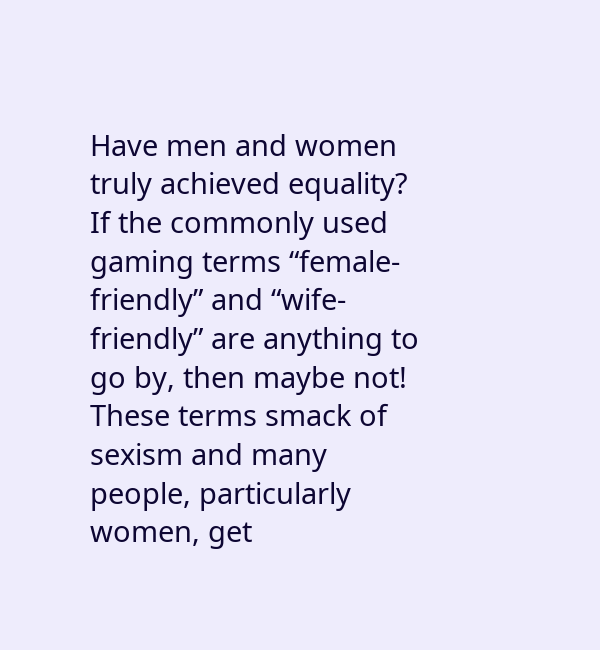Have men and women truly achieved equality? If the commonly used gaming terms “female-friendly” and “wife-friendly” are anything to go by, then maybe not!  These terms smack of sexism and many people, particularly women, get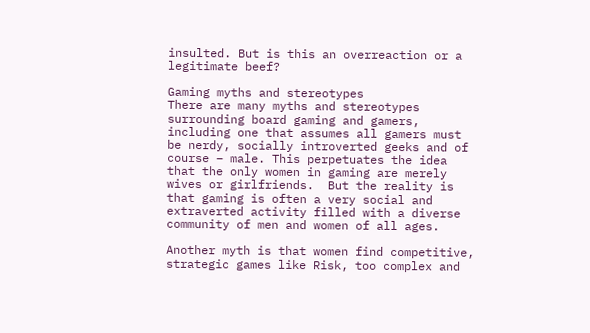insulted. But is this an overreaction or a legitimate beef?

Gaming myths and stereotypes
There are many myths and stereotypes surrounding board gaming and gamers,  including one that assumes all gamers must be nerdy, socially introverted geeks and of course – male. This perpetuates the idea that the only women in gaming are merely wives or girlfriends.  But the reality is that gaming is often a very social and extraverted activity filled with a diverse community of men and women of all ages.

Another myth is that women find competitive, strategic games like Risk, too complex and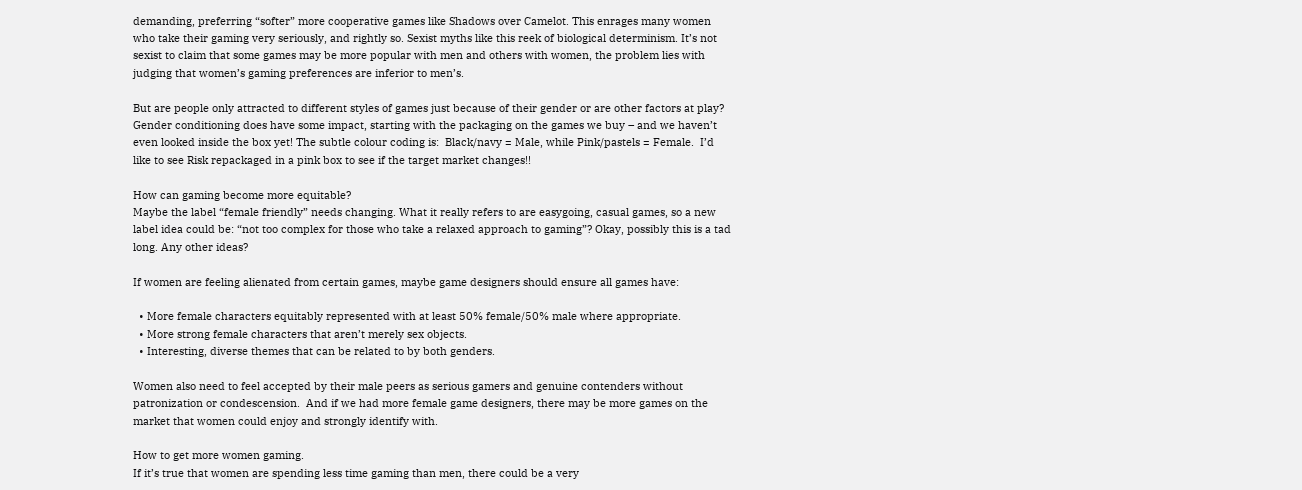demanding, preferring “softer” more cooperative games like Shadows over Camelot. This enrages many women who take their gaming very seriously, and rightly so. Sexist myths like this reek of biological determinism. It’s not sexist to claim that some games may be more popular with men and others with women, the problem lies with judging that women’s gaming preferences are inferior to men’s.

But are people only attracted to different styles of games just because of their gender or are other factors at play?  Gender conditioning does have some impact, starting with the packaging on the games we buy – and we haven’t even looked inside the box yet! The subtle colour coding is:  Black/navy = Male, while Pink/pastels = Female.  I’d like to see Risk repackaged in a pink box to see if the target market changes!!

How can gaming become more equitable?
Maybe the label “female friendly” needs changing. What it really refers to are easygoing, casual games, so a new label idea could be: “not too complex for those who take a relaxed approach to gaming”? Okay, possibly this is a tad long. Any other ideas?

If women are feeling alienated from certain games, maybe game designers should ensure all games have:

  • More female characters equitably represented with at least 50% female/50% male where appropriate.
  • More strong female characters that aren’t merely sex objects.
  • Interesting, diverse themes that can be related to by both genders.

Women also need to feel accepted by their male peers as serious gamers and genuine contenders without patronization or condescension.  And if we had more female game designers, there may be more games on the market that women could enjoy and strongly identify with.

How to get more women gaming.
If it’s true that women are spending less time gaming than men, there could be a very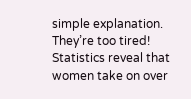simple explanation. They’re too tired! Statistics reveal that women take on over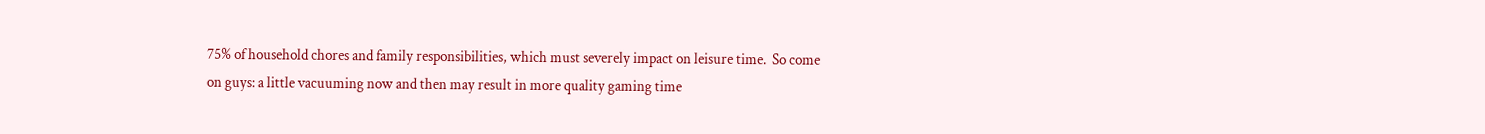75% of household chores and family responsibilities, which must severely impact on leisure time.  So come on guys: a little vacuuming now and then may result in more quality gaming time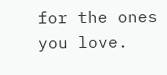for the ones you love.